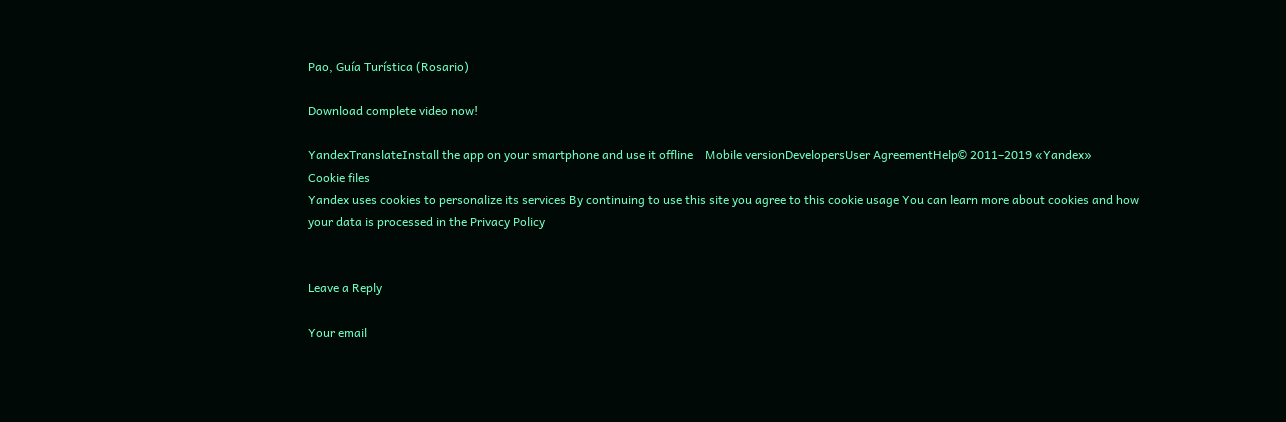Pao, Guía Turística (Rosario)

Download complete video now!

YandexTranslateInstall the app on your smartphone and use it offline    Mobile versionDevelopersUser AgreementHelp© 2011–2019 «Yandex»
Cookie files
Yandex uses cookies to personalize its services By continuing to use this site you agree to this cookie usage You can learn more about cookies and how your data is processed in the Privacy Policy


Leave a Reply

Your email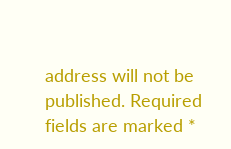address will not be published. Required fields are marked *